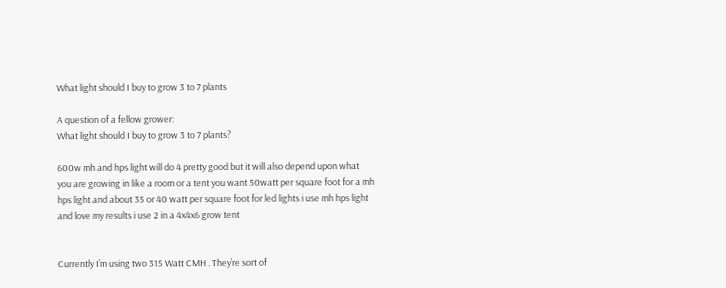What light should I buy to grow 3 to 7 plants

A question of a fellow grower:
What light should I buy to grow 3 to 7 plants?

600w mh and hps light will do 4 pretty good but it will also depend upon what you are growing in like a room or a tent you want 50watt per square foot for a mh hps light and about 35 or 40 watt per square foot for led lights i use mh hps light and love my results i use 2 in a 4x4x6 grow tent


Currently I’m using two 315 Watt CMH . They’re sort of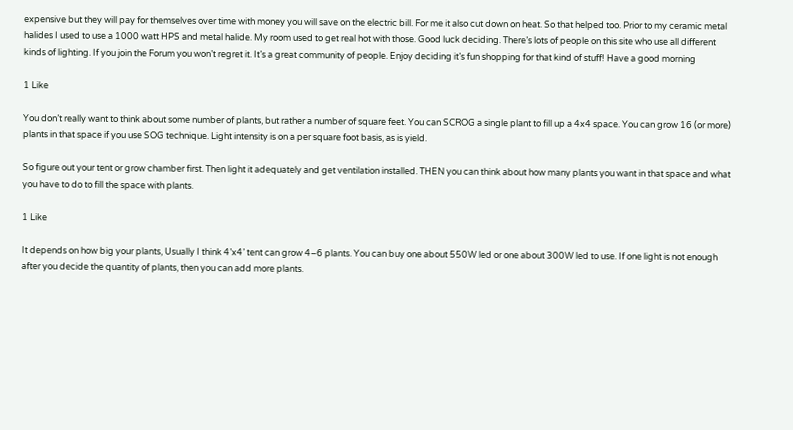expensive but they will pay for themselves over time with money you will save on the electric bill. For me it also cut down on heat. So that helped too. Prior to my ceramic metal halides I used to use a 1000 watt HPS and metal halide. My room used to get real hot with those. Good luck deciding. There’s lots of people on this site who use all different kinds of lighting. If you join the Forum you won’t regret it. It’s a great community of people. Enjoy deciding it’s fun shopping for that kind of stuff! Have a good morning

1 Like

You don’t really want to think about some number of plants, but rather a number of square feet. You can SCROG a single plant to fill up a 4x4 space. You can grow 16 (or more) plants in that space if you use SOG technique. Light intensity is on a per square foot basis, as is yield.

So figure out your tent or grow chamber first. Then light it adequately and get ventilation installed. THEN you can think about how many plants you want in that space and what you have to do to fill the space with plants.

1 Like

It depends on how big your plants, Usually I think 4’x4’ tent can grow 4–6 plants. You can buy one about 550W led or one about 300W led to use. If one light is not enough after you decide the quantity of plants, then you can add more plants.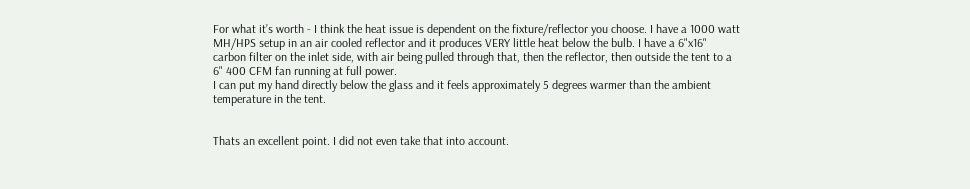For what it’s worth - I think the heat issue is dependent on the fixture/reflector you choose. I have a 1000 watt MH/HPS setup in an air cooled reflector and it produces VERY little heat below the bulb. I have a 6"x16" carbon filter on the inlet side, with air being pulled through that, then the reflector, then outside the tent to a 6" 400 CFM fan running at full power.
I can put my hand directly below the glass and it feels approximately 5 degrees warmer than the ambient temperature in the tent.


Thats an excellent point. I did not even take that into account.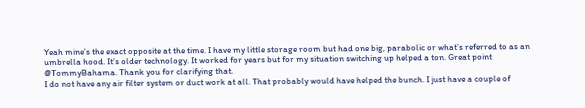Yeah mine’s the exact opposite at the time. I have my little storage room but had one big, parabolic or what’s referred to as an umbrella hood. It’s older technology. It worked for years but for my situation switching up helped a ton. Great point @TommyBahama. Thank you for clarifying that.
I do not have any air filter system or duct work at all. That probably would have helped the bunch. I just have a couple of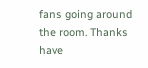fans going around the room. Thanks have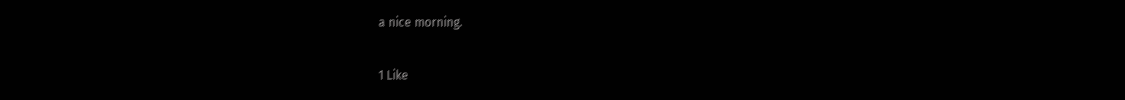a nice morning.

1 Like